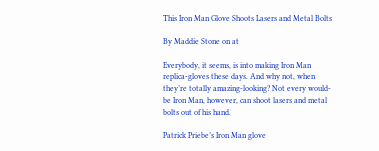This Iron Man Glove Shoots Lasers and Metal Bolts

By Maddie Stone on at

Everybody, it seems, is into making Iron Man replica-gloves these days. And why not, when they’re totally amazing-looking? Not every would-be Iron Man, however, can shoot lasers and metal bolts out of his hand.

Patrick Priebe’s Iron Man glove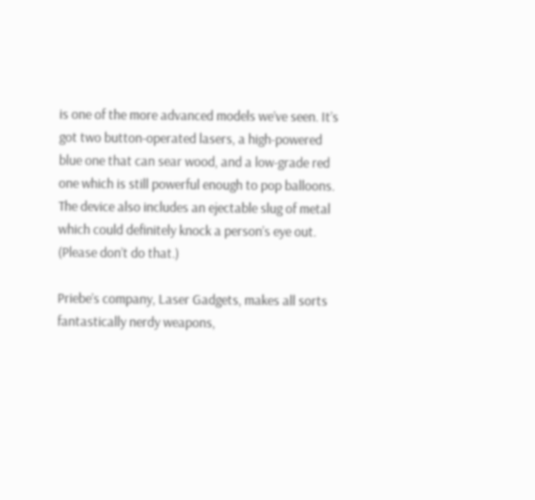is one of the more advanced models we’ve seen. It’s got two button-operated lasers, a high-powered blue one that can sear wood, and a low-grade red one which is still powerful enough to pop balloons. The device also includes an ejectable slug of metal which could definitely knock a person’s eye out. (Please don’t do that.)

Priebe’s company, Laser Gadgets, makes all sorts fantastically nerdy weapons,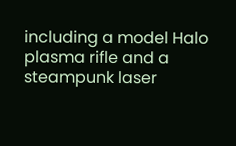including a model Halo plasma rifle and a steampunk laser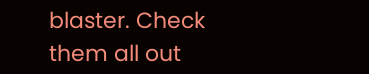blaster. Check them all out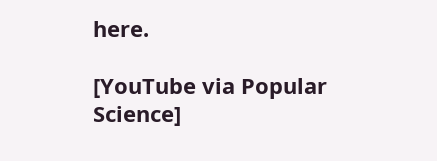here.

[YouTube via Popular Science]